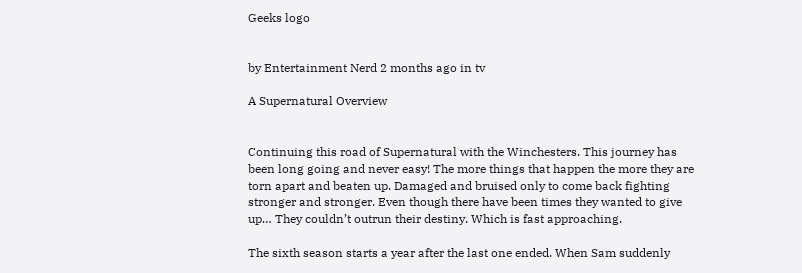Geeks logo


by Entertainment Nerd 2 months ago in tv

A Supernatural Overview


Continuing this road of Supernatural with the Winchesters. This journey has been long going and never easy! The more things that happen the more they are torn apart and beaten up. Damaged and bruised only to come back fighting stronger and stronger. Even though there have been times they wanted to give up… They couldn’t outrun their destiny. Which is fast approaching.

The sixth season starts a year after the last one ended. When Sam suddenly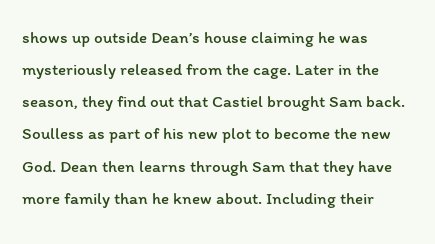shows up outside Dean’s house claiming he was mysteriously released from the cage. Later in the season, they find out that Castiel brought Sam back. Soulless as part of his new plot to become the new God. Dean then learns through Sam that they have more family than he knew about. Including their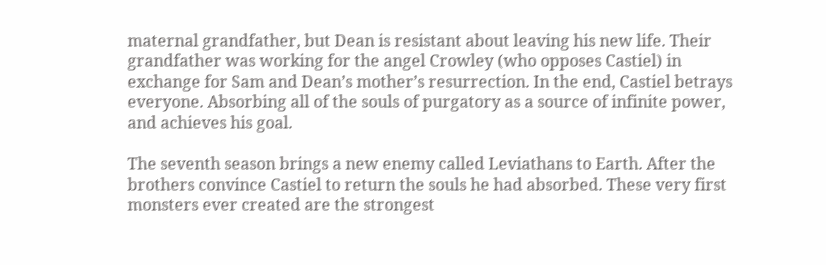maternal grandfather, but Dean is resistant about leaving his new life. Their grandfather was working for the angel Crowley (who opposes Castiel) in exchange for Sam and Dean’s mother’s resurrection. In the end, Castiel betrays everyone. Absorbing all of the souls of purgatory as a source of infinite power, and achieves his goal.

The seventh season brings a new enemy called Leviathans to Earth. After the brothers convince Castiel to return the souls he had absorbed. These very first monsters ever created are the strongest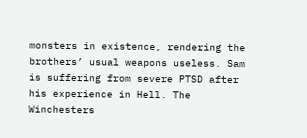monsters in existence, rendering the brothers’ usual weapons useless. Sam is suffering from severe PTSD after his experience in Hell. The Winchesters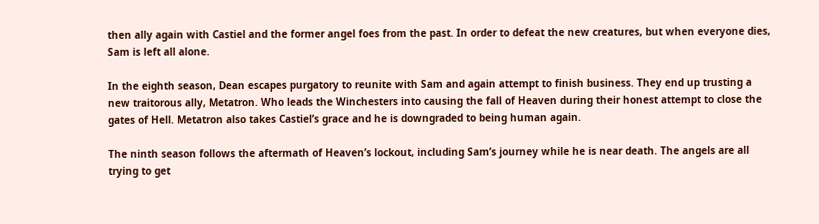then ally again with Castiel and the former angel foes from the past. In order to defeat the new creatures, but when everyone dies, Sam is left all alone.

In the eighth season, Dean escapes purgatory to reunite with Sam and again attempt to finish business. They end up trusting a new traitorous ally, Metatron. Who leads the Winchesters into causing the fall of Heaven during their honest attempt to close the gates of Hell. Metatron also takes Castiel’s grace and he is downgraded to being human again.

The ninth season follows the aftermath of Heaven’s lockout, including Sam’s journey while he is near death. The angels are all trying to get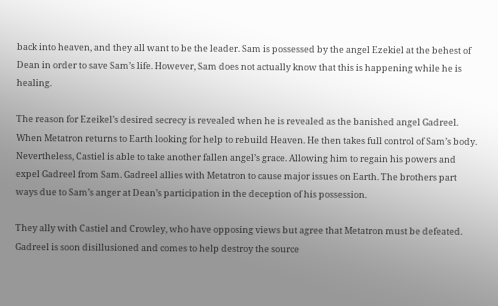back into heaven, and they all want to be the leader. Sam is possessed by the angel Ezekiel at the behest of Dean in order to save Sam’s life. However, Sam does not actually know that this is happening while he is healing.

The reason for Ezeikel’s desired secrecy is revealed when he is revealed as the banished angel Gadreel. When Metatron returns to Earth looking for help to rebuild Heaven. He then takes full control of Sam’s body. Nevertheless, Castiel is able to take another fallen angel’s grace. Allowing him to regain his powers and expel Gadreel from Sam. Gadreel allies with Metatron to cause major issues on Earth. The brothers part ways due to Sam’s anger at Dean’s participation in the deception of his possession.

They ally with Castiel and Crowley, who have opposing views but agree that Metatron must be defeated. Gadreel is soon disillusioned and comes to help destroy the source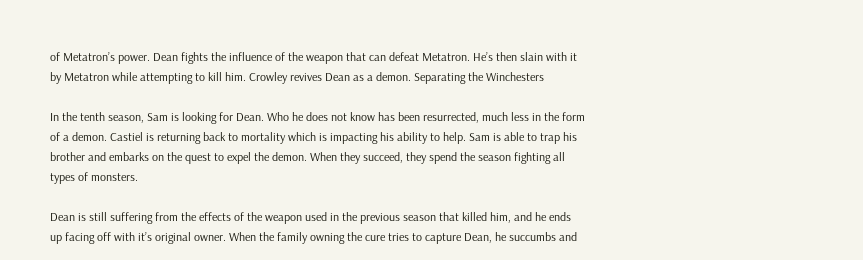of Metatron’s power. Dean fights the influence of the weapon that can defeat Metatron. He’s then slain with it by Metatron while attempting to kill him. Crowley revives Dean as a demon. Separating the Winchesters

In the tenth season, Sam is looking for Dean. Who he does not know has been resurrected, much less in the form of a demon. Castiel is returning back to mortality which is impacting his ability to help. Sam is able to trap his brother and embarks on the quest to expel the demon. When they succeed, they spend the season fighting all types of monsters.

Dean is still suffering from the effects of the weapon used in the previous season that killed him, and he ends up facing off with it’s original owner. When the family owning the cure tries to capture Dean, he succumbs and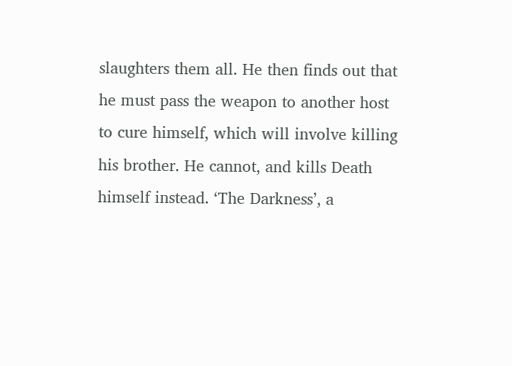slaughters them all. He then finds out that he must pass the weapon to another host to cure himself, which will involve killing his brother. He cannot, and kills Death himself instead. ‘The Darkness’, a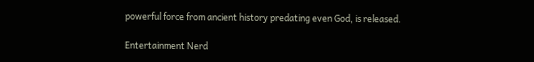powerful force from ancient history predating even God, is released.

Entertainment Nerd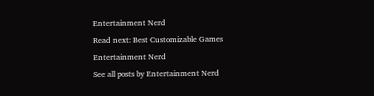Entertainment Nerd
Read next: Best Customizable Games
Entertainment Nerd
See all posts by Entertainment Nerd